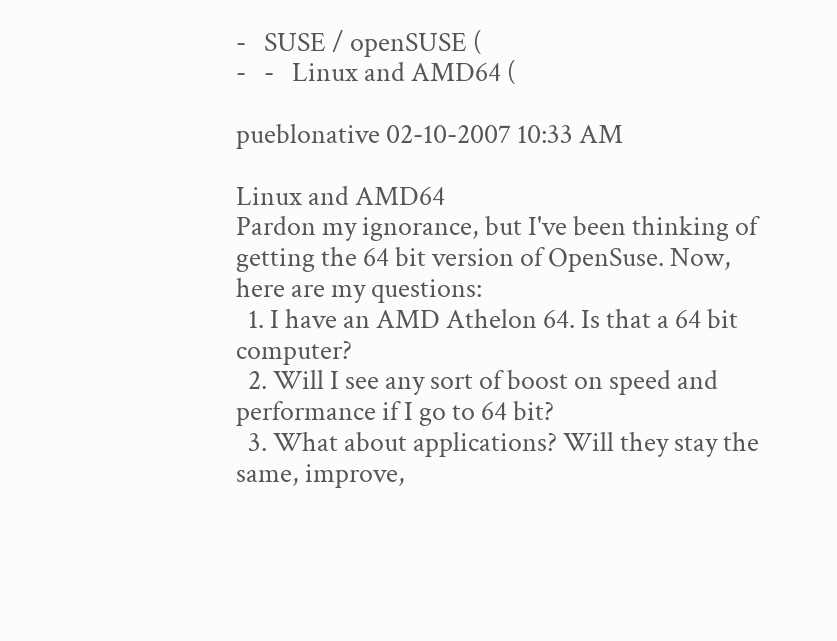-   SUSE / openSUSE (
-   -   Linux and AMD64 (

pueblonative 02-10-2007 10:33 AM

Linux and AMD64
Pardon my ignorance, but I've been thinking of getting the 64 bit version of OpenSuse. Now, here are my questions:
  1. I have an AMD Athelon 64. Is that a 64 bit computer?
  2. Will I see any sort of boost on speed and performance if I go to 64 bit?
  3. What about applications? Will they stay the same, improve,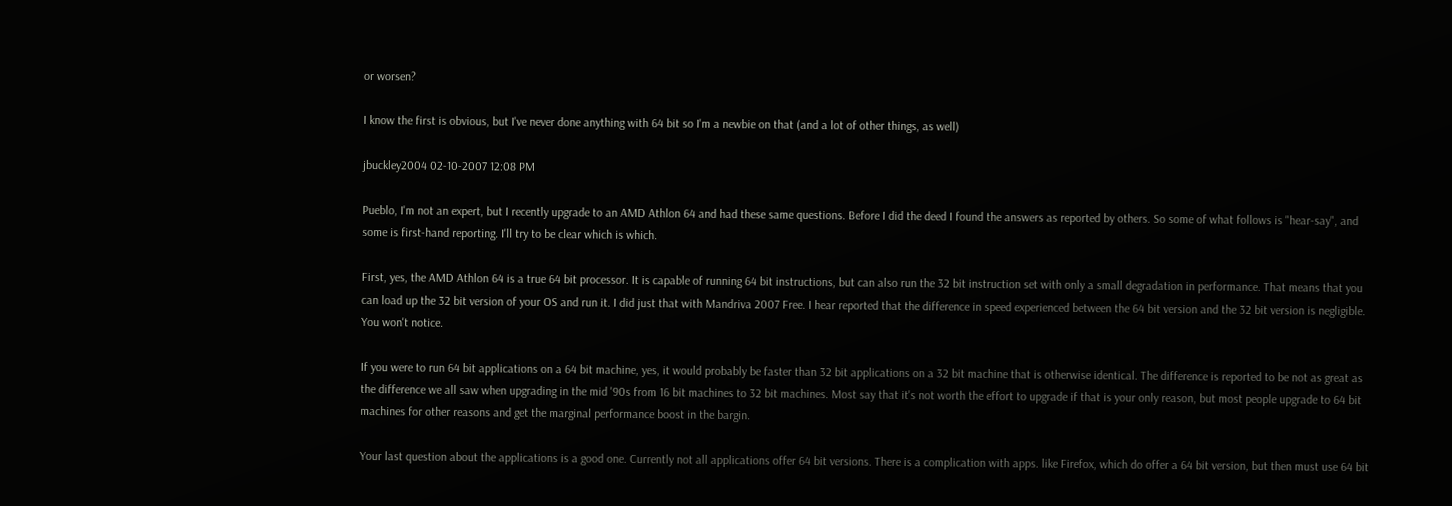or worsen?

I know the first is obvious, but I've never done anything with 64 bit so I'm a newbie on that (and a lot of other things, as well)

jbuckley2004 02-10-2007 12:08 PM

Pueblo, I'm not an expert, but I recently upgrade to an AMD Athlon 64 and had these same questions. Before I did the deed I found the answers as reported by others. So some of what follows is "hear-say", and some is first-hand reporting. I'll try to be clear which is which.

First, yes, the AMD Athlon 64 is a true 64 bit processor. It is capable of running 64 bit instructions, but can also run the 32 bit instruction set with only a small degradation in performance. That means that you can load up the 32 bit version of your OS and run it. I did just that with Mandriva 2007 Free. I hear reported that the difference in speed experienced between the 64 bit version and the 32 bit version is negligible. You won't notice.

If you were to run 64 bit applications on a 64 bit machine, yes, it would probably be faster than 32 bit applications on a 32 bit machine that is otherwise identical. The difference is reported to be not as great as the difference we all saw when upgrading in the mid '90s from 16 bit machines to 32 bit machines. Most say that it's not worth the effort to upgrade if that is your only reason, but most people upgrade to 64 bit machines for other reasons and get the marginal performance boost in the bargin.

Your last question about the applications is a good one. Currently not all applications offer 64 bit versions. There is a complication with apps. like Firefox, which do offer a 64 bit version, but then must use 64 bit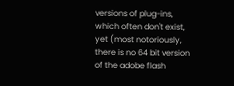versions of plug-ins, which often don't exist, yet (most notoriously, there is no 64 bit version of the adobe flash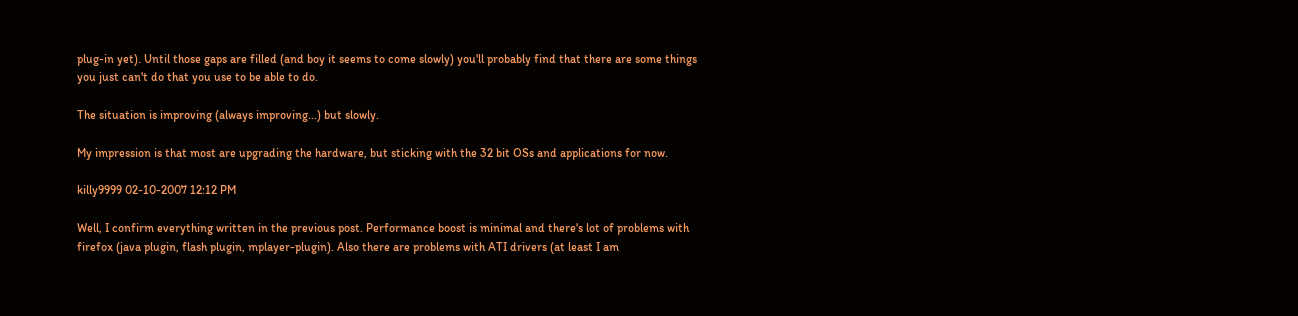plug-in yet). Until those gaps are filled (and boy it seems to come slowly) you'll probably find that there are some things you just can't do that you use to be able to do.

The situation is improving (always improving...) but slowly.

My impression is that most are upgrading the hardware, but sticking with the 32 bit OSs and applications for now.

killy9999 02-10-2007 12:12 PM

Well, I confirm everything written in the previous post. Performance boost is minimal and there's lot of problems with firefox (java plugin, flash plugin, mplayer-plugin). Also there are problems with ATI drivers (at least I am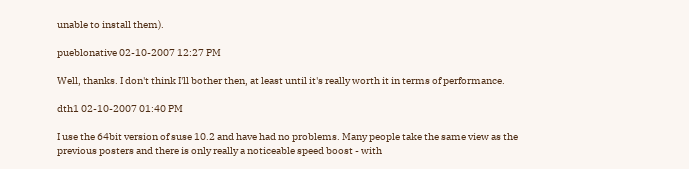unable to install them).

pueblonative 02-10-2007 12:27 PM

Well, thanks. I don't think I'll bother then, at least until it's really worth it in terms of performance.

dth1 02-10-2007 01:40 PM

I use the 64bit version of suse 10.2 and have had no problems. Many people take the same view as the previous posters and there is only really a noticeable speed boost - with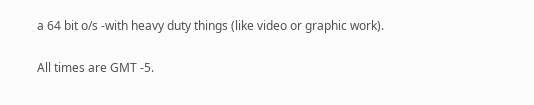a 64 bit o/s -with heavy duty things (like video or graphic work).

All times are GMT -5.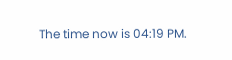The time now is 04:19 PM.